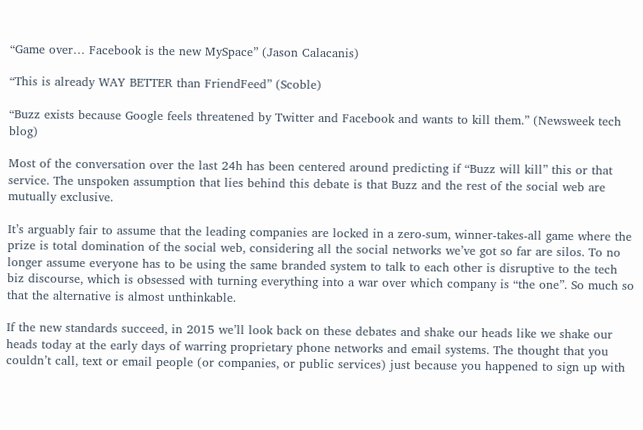“Game over… Facebook is the new MySpace” (Jason Calacanis)

“This is already WAY BETTER than FriendFeed” (Scoble)

“Buzz exists because Google feels threatened by Twitter and Facebook and wants to kill them.” (Newsweek tech blog)

Most of the conversation over the last 24h has been centered around predicting if “Buzz will kill” this or that service. The unspoken assumption that lies behind this debate is that Buzz and the rest of the social web are mutually exclusive.

It’s arguably fair to assume that the leading companies are locked in a zero-sum, winner-takes-all game where the prize is total domination of the social web, considering all the social networks we’ve got so far are silos. To no longer assume everyone has to be using the same branded system to talk to each other is disruptive to the tech biz discourse, which is obsessed with turning everything into a war over which company is “the one”. So much so that the alternative is almost unthinkable.

If the new standards succeed, in 2015 we’ll look back on these debates and shake our heads like we shake our heads today at the early days of warring proprietary phone networks and email systems. The thought that you couldn’t call, text or email people (or companies, or public services) just because you happened to sign up with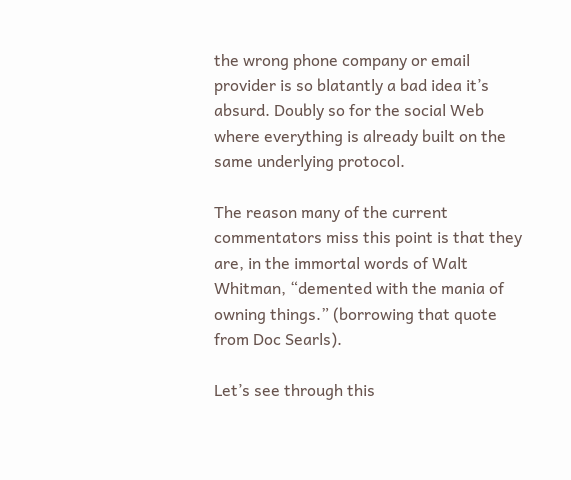the wrong phone company or email provider is so blatantly a bad idea it’s absurd. Doubly so for the social Web where everything is already built on the same underlying protocol.

The reason many of the current commentators miss this point is that they are, in the immortal words of Walt Whitman, “demented with the mania of owning things.” (borrowing that quote from Doc Searls).

Let’s see through this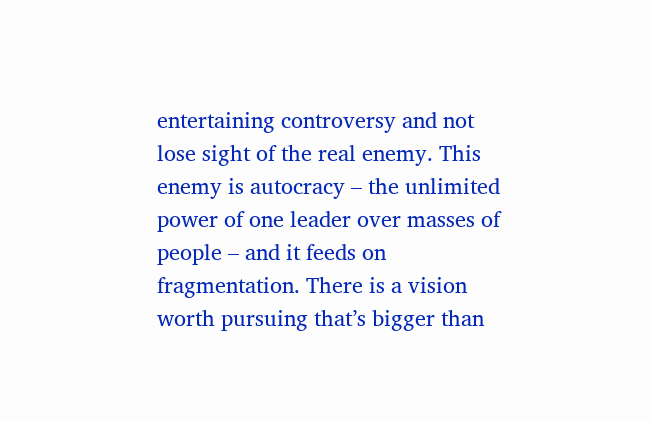entertaining controversy and not lose sight of the real enemy. This enemy is autocracy – the unlimited power of one leader over masses of people – and it feeds on fragmentation. There is a vision worth pursuing that’s bigger than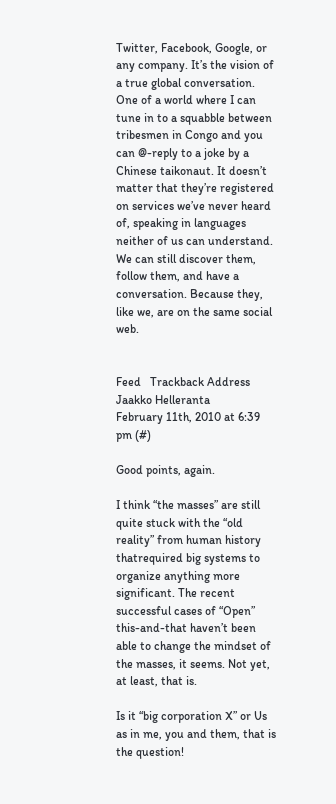Twitter, Facebook, Google, or any company. It’s the vision of a true global conversation. One of a world where I can tune in to a squabble between tribesmen in Congo and you can @-reply to a joke by a Chinese taikonaut. It doesn’t matter that they’re registered on services we’ve never heard of, speaking in languages neither of us can understand. We can still discover them, follow them, and have a conversation. Because they, like we, are on the same social web.


Feed   Trackback Address
Jaakko Helleranta
February 11th, 2010 at 6:39 pm (#)

Good points, again.

I think “the masses” are still quite stuck with the “old reality” from human history thatrequired big systems to organize anything more significant. The recent successful cases of “Open” this-and-that haven’t been able to change the mindset of the masses, it seems. Not yet, at least, that is.

Is it “big corporation X” or Us as in me, you and them, that is the question!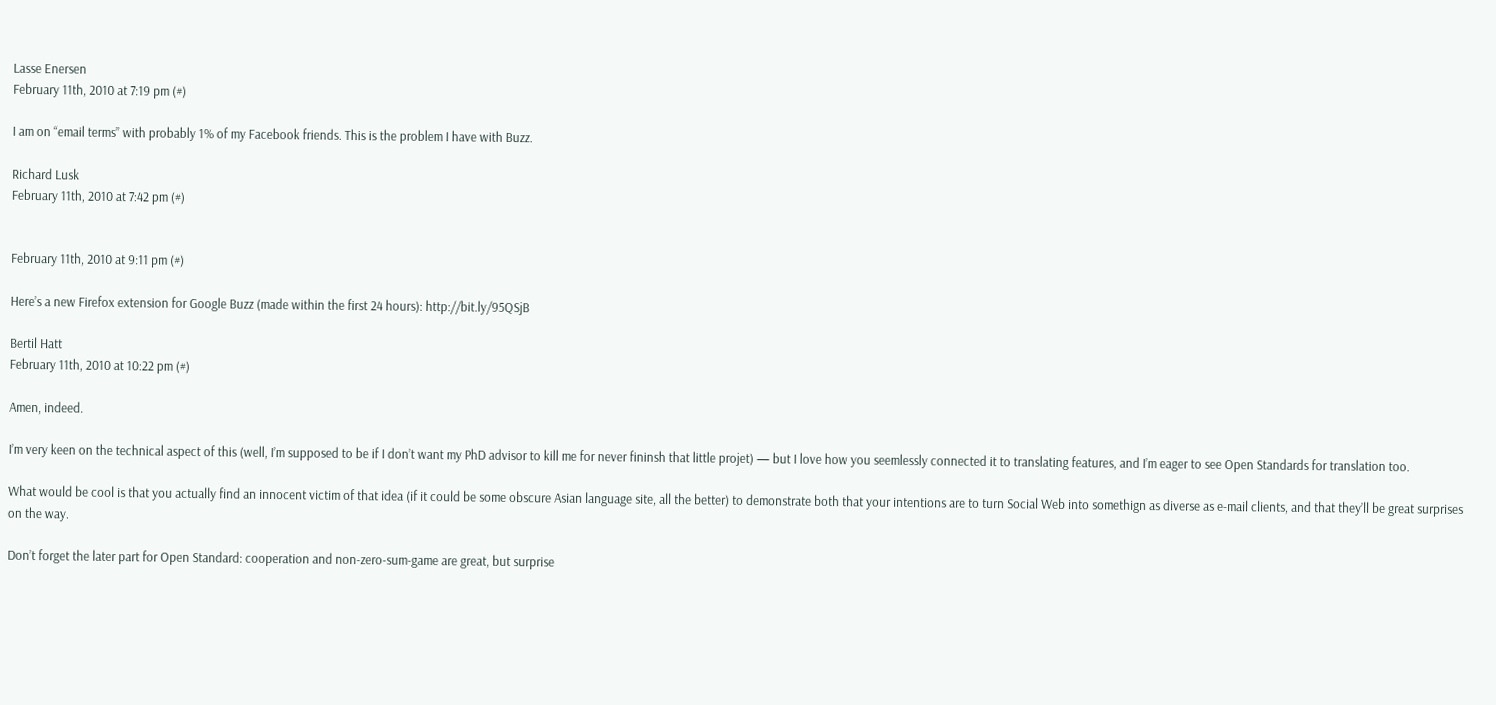Lasse Enersen
February 11th, 2010 at 7:19 pm (#)

I am on “email terms” with probably 1% of my Facebook friends. This is the problem I have with Buzz.

Richard Lusk
February 11th, 2010 at 7:42 pm (#)


February 11th, 2010 at 9:11 pm (#)

Here’s a new Firefox extension for Google Buzz (made within the first 24 hours): http://bit.ly/95QSjB

Bertil Hatt
February 11th, 2010 at 10:22 pm (#)

Amen, indeed.

I’m very keen on the technical aspect of this (well, I’m supposed to be if I don’t want my PhD advisor to kill me for never fininsh that little projet) — but I love how you seemlessly connected it to translating features, and I’m eager to see Open Standards for translation too.

What would be cool is that you actually find an innocent victim of that idea (if it could be some obscure Asian language site, all the better) to demonstrate both that your intentions are to turn Social Web into somethign as diverse as e-mail clients, and that they’ll be great surprises on the way.

Don’t forget the later part for Open Standard: cooperation and non-zero-sum-game are great, but surprise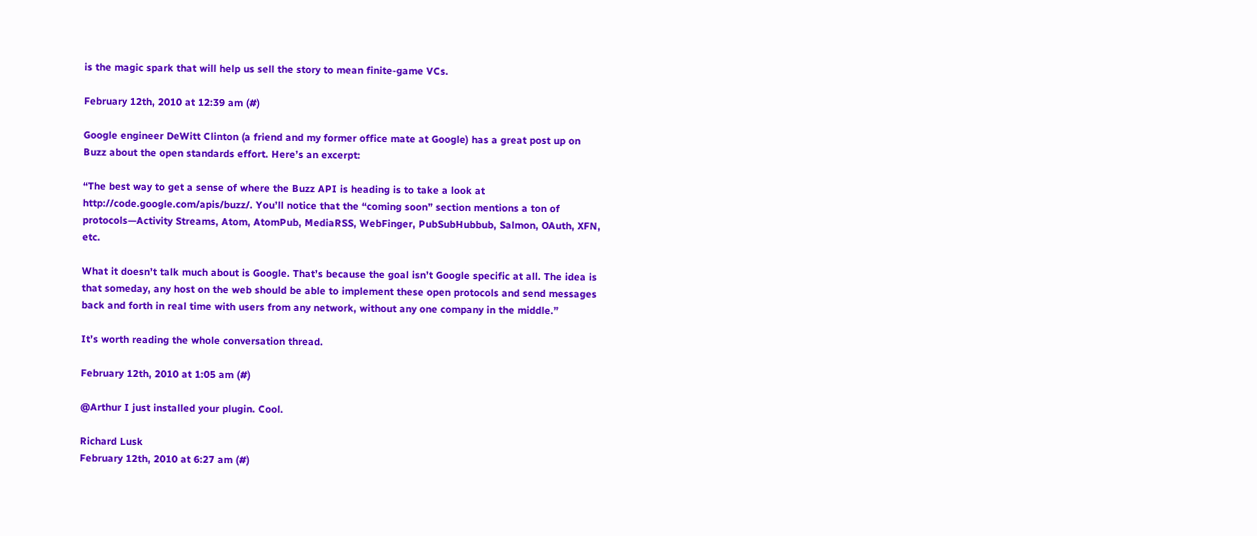is the magic spark that will help us sell the story to mean finite-game VCs.

February 12th, 2010 at 12:39 am (#)

Google engineer DeWitt Clinton (a friend and my former office mate at Google) has a great post up on Buzz about the open standards effort. Here’s an excerpt:

“The best way to get a sense of where the Buzz API is heading is to take a look at http://code.google.com/apis/buzz/. You’ll notice that the “coming soon” section mentions a ton of protocols—Activity Streams, Atom, AtomPub, MediaRSS, WebFinger, PubSubHubbub, Salmon, OAuth, XFN, etc.

What it doesn’t talk much about is Google. That’s because the goal isn’t Google specific at all. The idea is that someday, any host on the web should be able to implement these open protocols and send messages back and forth in real time with users from any network, without any one company in the middle.”

It’s worth reading the whole conversation thread.

February 12th, 2010 at 1:05 am (#)

@Arthur I just installed your plugin. Cool.

Richard Lusk
February 12th, 2010 at 6:27 am (#)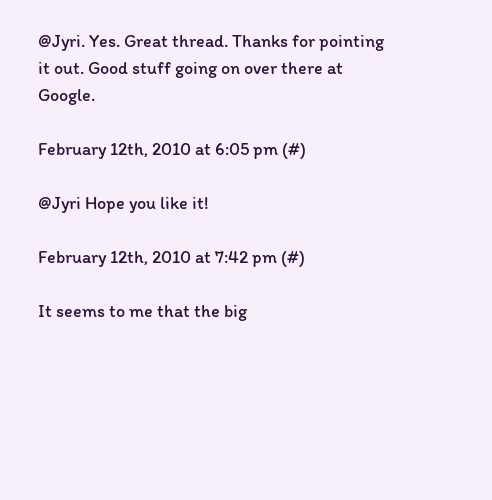@Jyri. Yes. Great thread. Thanks for pointing it out. Good stuff going on over there at Google.

February 12th, 2010 at 6:05 pm (#)

@Jyri Hope you like it!

February 12th, 2010 at 7:42 pm (#)

It seems to me that the big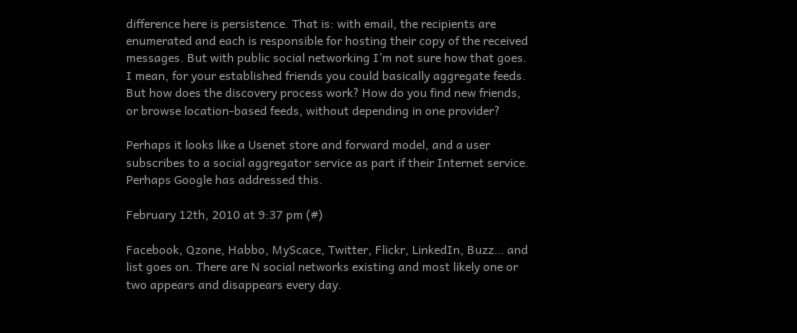difference here is persistence. That is: with email, the recipients are enumerated and each is responsible for hosting their copy of the received messages. But with public social networking I’m not sure how that goes. I mean, for your established friends you could basically aggregate feeds. But how does the discovery process work? How do you find new friends, or browse location-based feeds, without depending in one provider?

Perhaps it looks like a Usenet store and forward model, and a user subscribes to a social aggregator service as part if their Internet service. Perhaps Google has addressed this.

February 12th, 2010 at 9:37 pm (#)

Facebook, Qzone, Habbo, MyScace, Twitter, Flickr, LinkedIn, Buzz… and list goes on. There are N social networks existing and most likely one or two appears and disappears every day.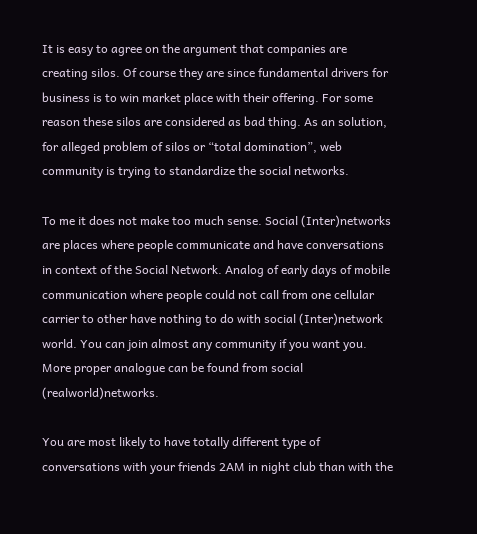It is easy to agree on the argument that companies are creating silos. Of course they are since fundamental drivers for business is to win market place with their offering. For some reason these silos are considered as bad thing. As an solution, for alleged problem of silos or “total domination”, web community is trying to standardize the social networks.

To me it does not make too much sense. Social (Inter)networks are places where people communicate and have conversations in context of the Social Network. Analog of early days of mobile communication where people could not call from one cellular carrier to other have nothing to do with social (Inter)network world. You can join almost any community if you want you. More proper analogue can be found from social (realworld)networks.

You are most likely to have totally different type of conversations with your friends 2AM in night club than with the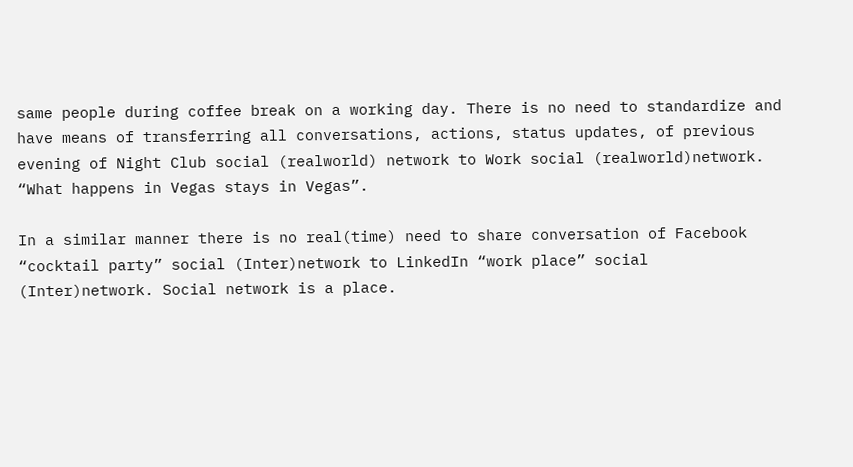same people during coffee break on a working day. There is no need to standardize and have means of transferring all conversations, actions, status updates, of previous evening of Night Club social (realworld) network to Work social (realworld)network. “What happens in Vegas stays in Vegas”.

In a similar manner there is no real(time) need to share conversation of Facebook “cocktail party” social (Inter)network to LinkedIn “work place” social (Inter)network. Social network is a place.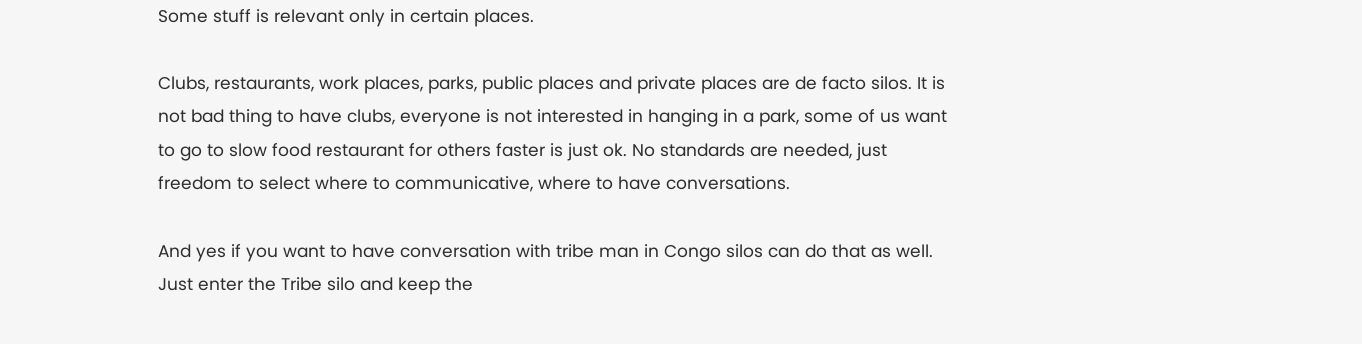Some stuff is relevant only in certain places.

Clubs, restaurants, work places, parks, public places and private places are de facto silos. It is not bad thing to have clubs, everyone is not interested in hanging in a park, some of us want to go to slow food restaurant for others faster is just ok. No standards are needed, just freedom to select where to communicative, where to have conversations.

And yes if you want to have conversation with tribe man in Congo silos can do that as well. Just enter the Tribe silo and keep the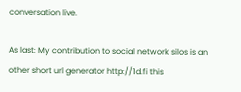conversation live.

As last: My contribution to social network silos is an other short url generator http://1d.fi this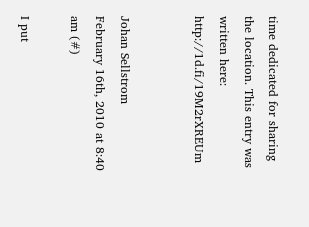time dedicated for sharing the location. This entry was written here: http://1d.fi/19M2rXREUm


Johan Sellstrom
February 16th, 2010 at 8:40 am (#)

I put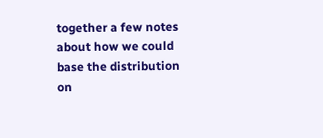together a few notes about how we could base the distribution on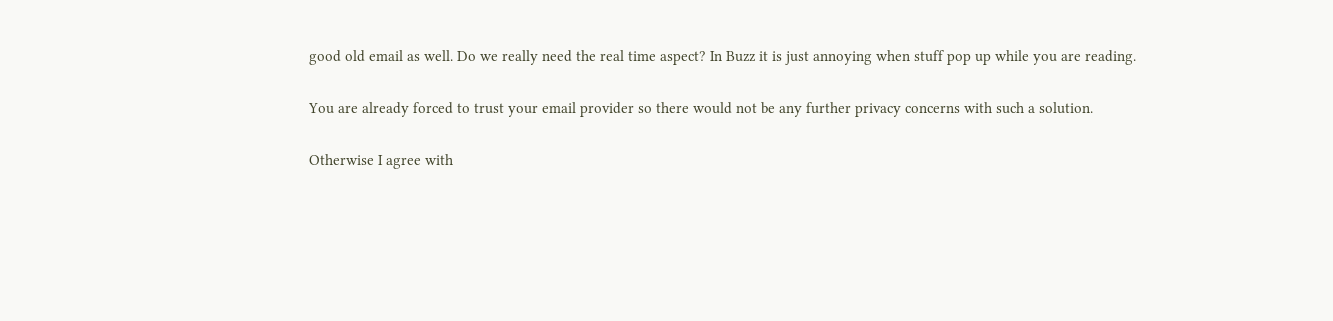good old email as well. Do we really need the real time aspect? In Buzz it is just annoying when stuff pop up while you are reading.

You are already forced to trust your email provider so there would not be any further privacy concerns with such a solution.

Otherwise I agree with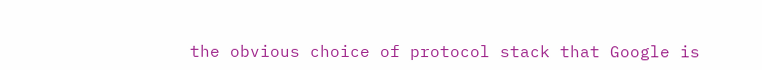the obvious choice of protocol stack that Google is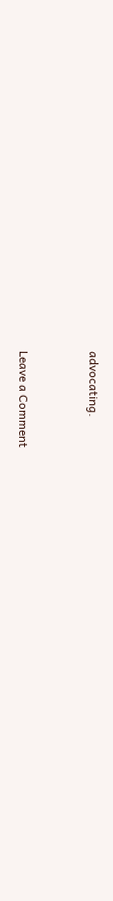advocating.


Leave a Comment